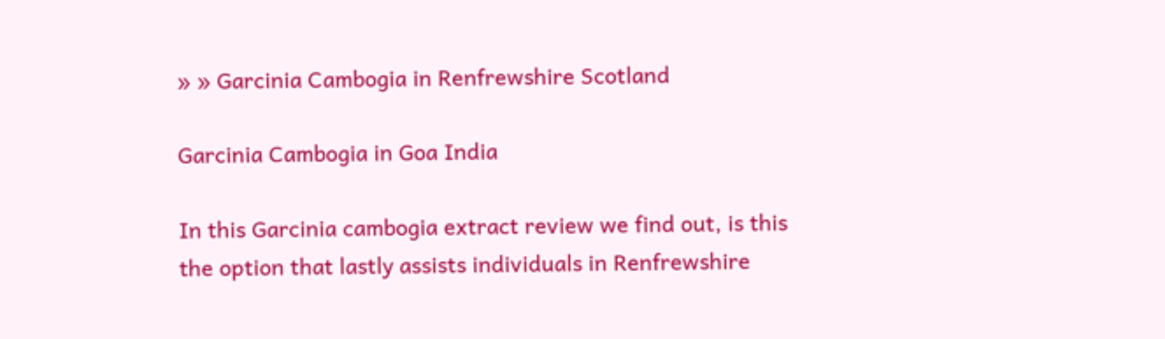» » Garcinia Cambogia in Renfrewshire Scotland

Garcinia Cambogia in Goa India

In this Garcinia cambogia extract review we find out, is this the option that lastly assists individuals in Renfrewshire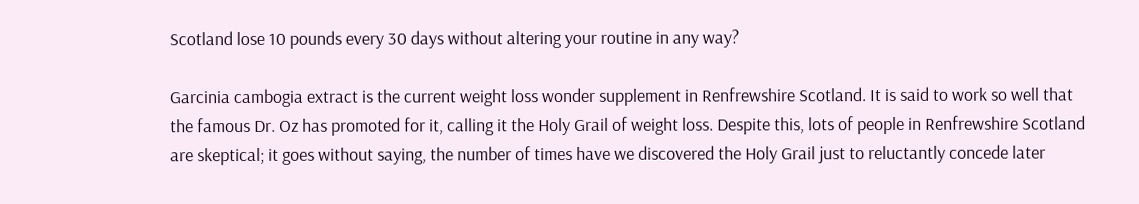Scotland lose 10 pounds every 30 days without altering your routine in any way?

Garcinia cambogia extract is the current weight loss wonder supplement in Renfrewshire Scotland. It is said to work so well that the famous Dr. Oz has promoted for it, calling it the Holy Grail of weight loss. Despite this, lots of people in Renfrewshire Scotland are skeptical; it goes without saying, the number of times have we discovered the Holy Grail just to reluctantly concede later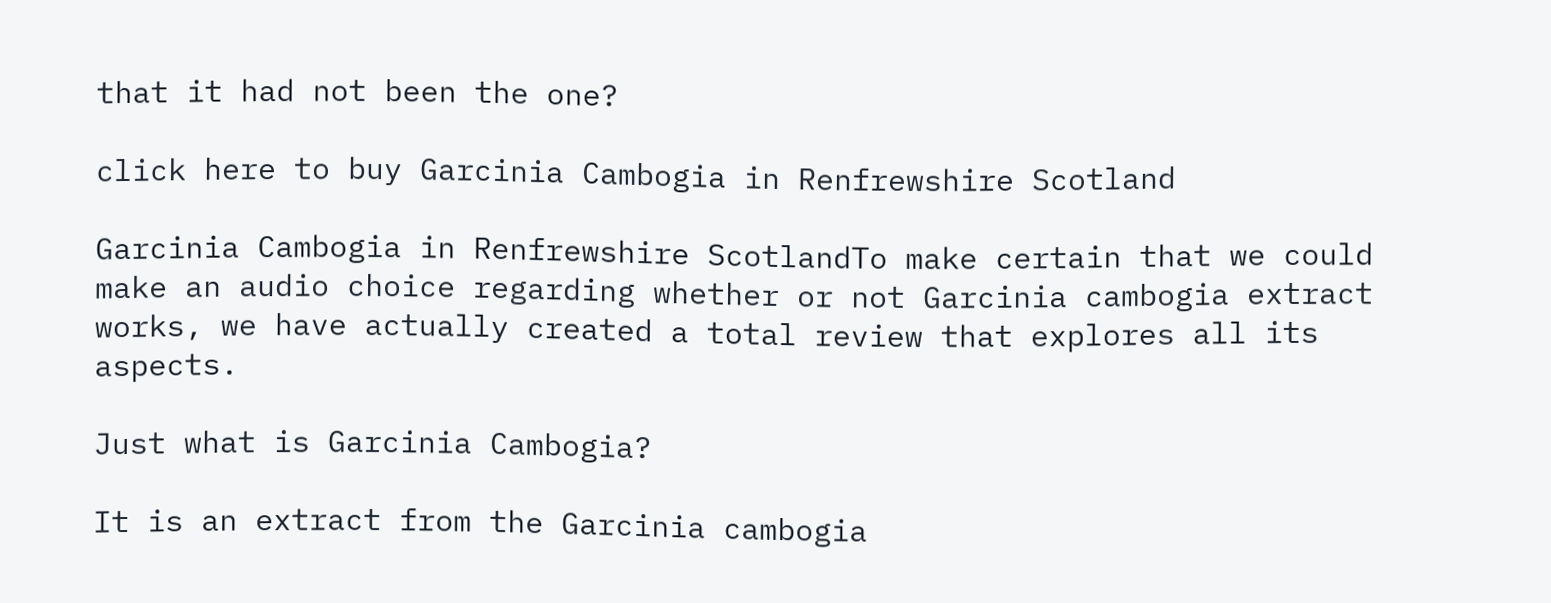that it had not been the one?

click here to buy Garcinia Cambogia in Renfrewshire Scotland

Garcinia Cambogia in Renfrewshire ScotlandTo make certain that we could make an audio choice regarding whether or not Garcinia cambogia extract works, we have actually created a total review that explores all its aspects.

Just what is Garcinia Cambogia?

It is an extract from the Garcinia cambogia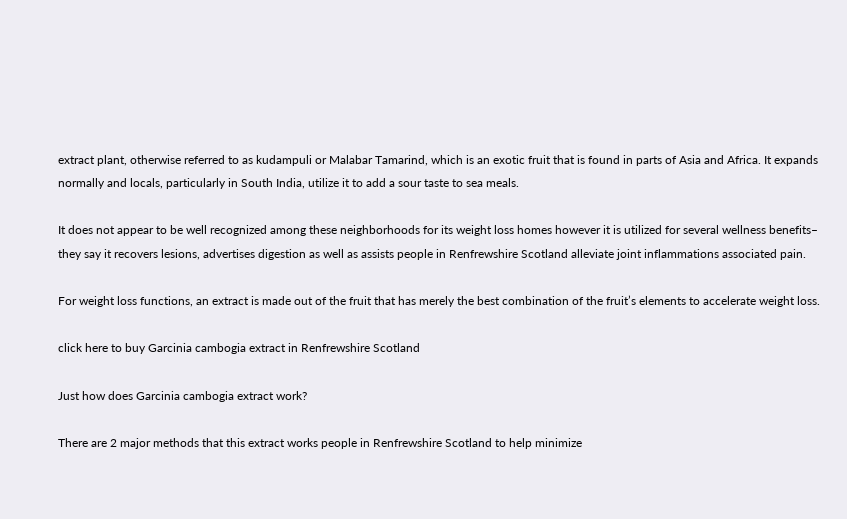extract plant, otherwise referred to as kudampuli or Malabar Tamarind, which is an exotic fruit that is found in parts of Asia and Africa. It expands normally and locals, particularly in South India, utilize it to add a sour taste to sea meals.

It does not appear to be well recognized among these neighborhoods for its weight loss homes however it is utilized for several wellness benefits– they say it recovers lesions, advertises digestion as well as assists people in Renfrewshire Scotland alleviate joint inflammations associated pain.

For weight loss functions, an extract is made out of the fruit that has merely the best combination of the fruit’s elements to accelerate weight loss.

click here to buy Garcinia cambogia extract in Renfrewshire Scotland

Just how does Garcinia cambogia extract work?

There are 2 major methods that this extract works people in Renfrewshire Scotland to help minimize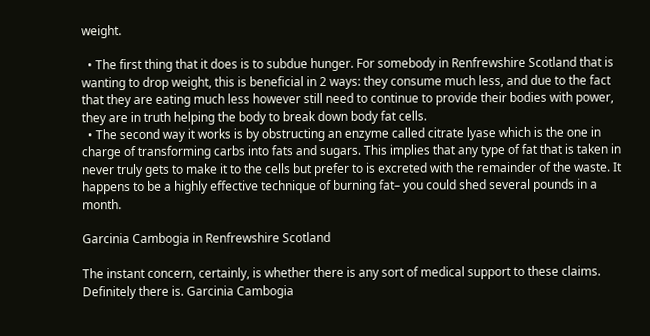weight.

  • The first thing that it does is to subdue hunger. For somebody in Renfrewshire Scotland that is wanting to drop weight, this is beneficial in 2 ways: they consume much less, and due to the fact that they are eating much less however still need to continue to provide their bodies with power, they are in truth helping the body to break down body fat cells.
  • The second way it works is by obstructing an enzyme called citrate lyase which is the one in charge of transforming carbs into fats and sugars. This implies that any type of fat that is taken in never truly gets to make it to the cells but prefer to is excreted with the remainder of the waste. It happens to be a highly effective technique of burning fat– you could shed several pounds in a month.

Garcinia Cambogia in Renfrewshire Scotland

The instant concern, certainly, is whether there is any sort of medical support to these claims. Definitely there is. Garcinia Cambogia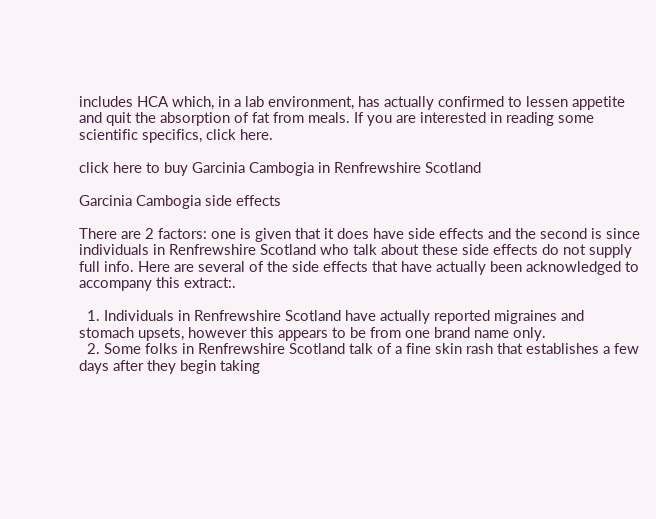includes HCA which, in a lab environment, has actually confirmed to lessen appetite and quit the absorption of fat from meals. If you are interested in reading some scientific specifics, click here.

click here to buy Garcinia Cambogia in Renfrewshire Scotland

Garcinia Cambogia side effects

There are 2 factors: one is given that it does have side effects and the second is since individuals in Renfrewshire Scotland who talk about these side effects do not supply full info. Here are several of the side effects that have actually been acknowledged to accompany this extract:.

  1. Individuals in Renfrewshire Scotland have actually reported migraines and stomach upsets, however this appears to be from one brand name only.
  2. Some folks in Renfrewshire Scotland talk of a fine skin rash that establishes a few days after they begin taking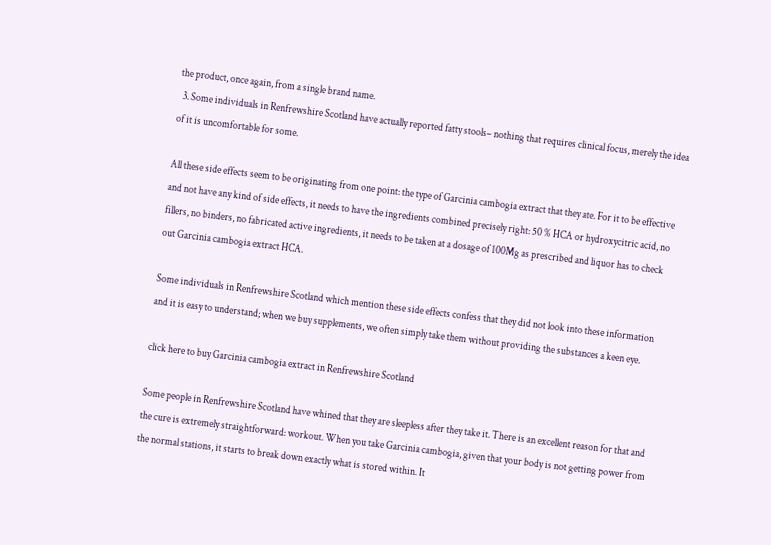the product, once again, from a single brand name.
  3. Some individuals in Renfrewshire Scotland have actually reported fatty stools– nothing that requires clinical focus, merely the idea of it is uncomfortable for some.

All these side effects seem to be originating from one point: the type of Garcinia cambogia extract that they ate. For it to be effective and not have any kind of side effects, it needs to have the ingredients combined precisely right: 50 % HCA or hydroxycitric acid, no fillers, no binders, no fabricated active ingredients, it needs to be taken at a dosage of 100Mg as prescribed and liquor has to check out Garcinia cambogia extract HCA.

Some individuals in Renfrewshire Scotland which mention these side effects confess that they did not look into these information and it is easy to understand; when we buy supplements, we often simply take them without providing the substances a keen eye.

click here to buy Garcinia cambogia extract in Renfrewshire Scotland

Some people in Renfrewshire Scotland have whined that they are sleepless after they take it. There is an excellent reason for that and the cure is extremely straightforward: workout. When you take Garcinia cambogia, given that your body is not getting power from the normal stations, it starts to break down exactly what is stored within. It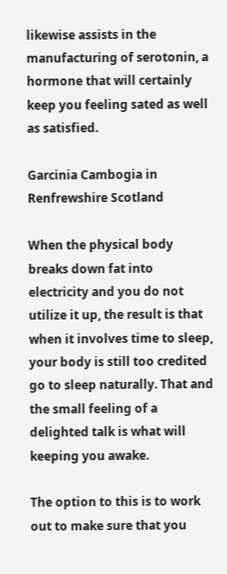likewise assists in the manufacturing of serotonin, a hormone that will certainly keep you feeling sated as well as satisfied.

Garcinia Cambogia in Renfrewshire Scotland

When the physical body breaks down fat into electricity and you do not utilize it up, the result is that when it involves time to sleep, your body is still too credited go to sleep naturally. That and the small feeling of a delighted talk is what will keeping you awake.

The option to this is to work out to make sure that you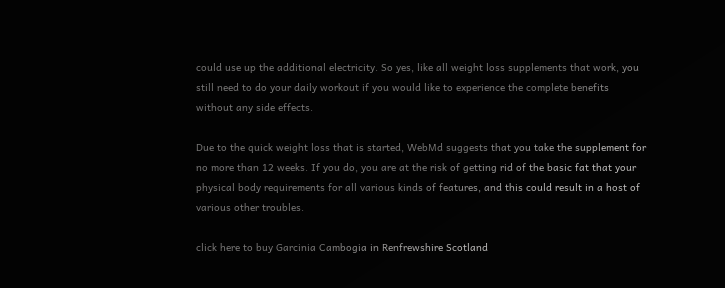could use up the additional electricity. So yes, like all weight loss supplements that work, you still need to do your daily workout if you would like to experience the complete benefits without any side effects.

Due to the quick weight loss that is started, WebMd suggests that you take the supplement for no more than 12 weeks. If you do, you are at the risk of getting rid of the basic fat that your physical body requirements for all various kinds of features, and this could result in a host of various other troubles.

click here to buy Garcinia Cambogia in Renfrewshire Scotland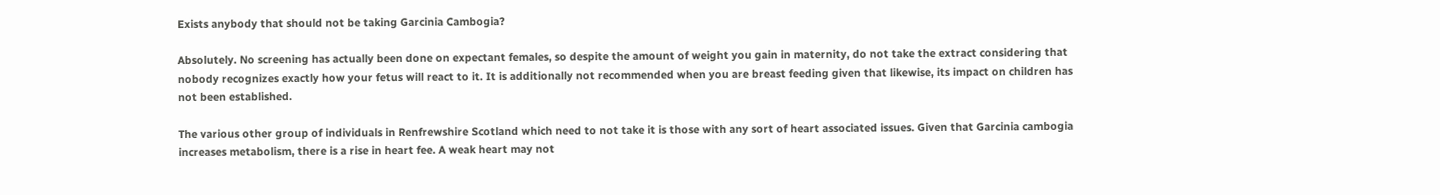Exists anybody that should not be taking Garcinia Cambogia?

Absolutely. No screening has actually been done on expectant females, so despite the amount of weight you gain in maternity, do not take the extract considering that nobody recognizes exactly how your fetus will react to it. It is additionally not recommended when you are breast feeding given that likewise, its impact on children has not been established.

The various other group of individuals in Renfrewshire Scotland which need to not take it is those with any sort of heart associated issues. Given that Garcinia cambogia increases metabolism, there is a rise in heart fee. A weak heart may not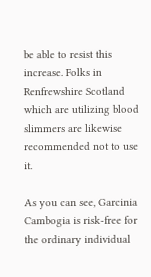be able to resist this increase. Folks in Renfrewshire Scotland which are utilizing blood slimmers are likewise recommended not to use it.

As you can see, Garcinia Cambogia is risk-free for the ordinary individual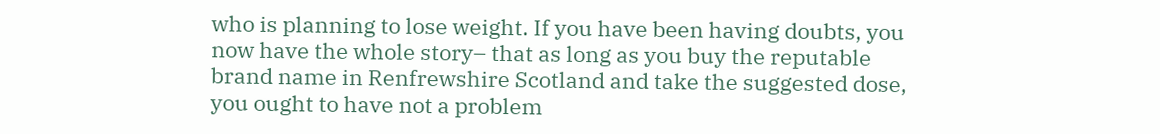who is planning to lose weight. If you have been having doubts, you now have the whole story– that as long as you buy the reputable brand name in Renfrewshire Scotland and take the suggested dose, you ought to have not a problem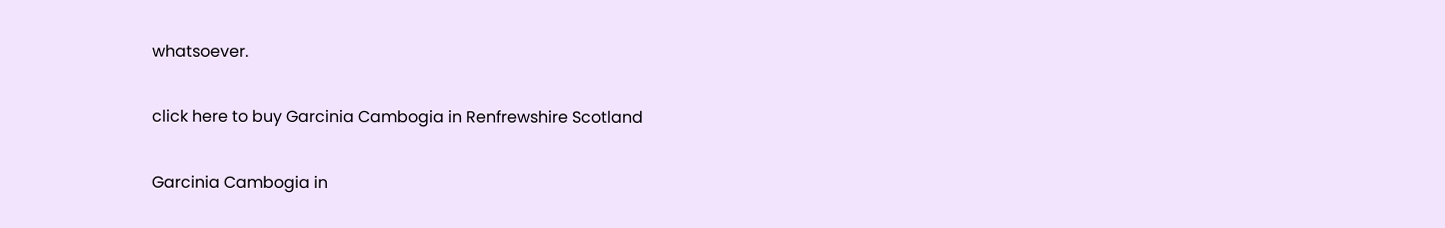whatsoever.

click here to buy Garcinia Cambogia in Renfrewshire Scotland

Garcinia Cambogia in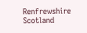Renfrewshire Scotland